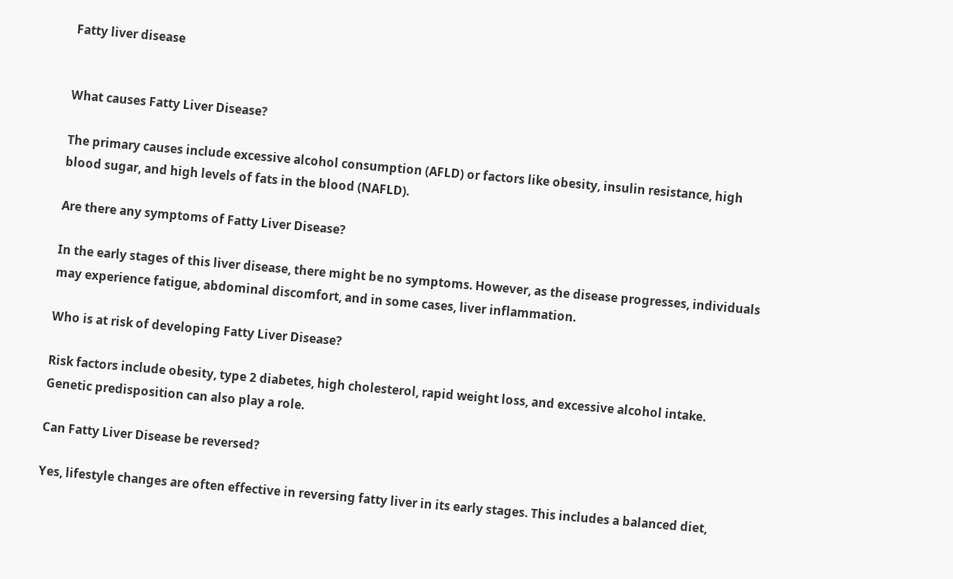Fatty liver disease


What causes Fatty Liver Disease?

The primary causes include excessive alcohol consumption (AFLD) or factors like obesity, insulin resistance, high blood sugar, and high levels of fats in the blood (NAFLD).

Are there any symptoms of Fatty Liver Disease?

In the early stages of this liver disease, there might be no symptoms. However, as the disease progresses, individuals may experience fatigue, abdominal discomfort, and in some cases, liver inflammation.

Who is at risk of developing Fatty Liver Disease?

Risk factors include obesity, type 2 diabetes, high cholesterol, rapid weight loss, and excessive alcohol intake. Genetic predisposition can also play a role.

Can Fatty Liver Disease be reversed?

Yes, lifestyle changes are often effective in reversing fatty liver in its early stages. This includes a balanced diet,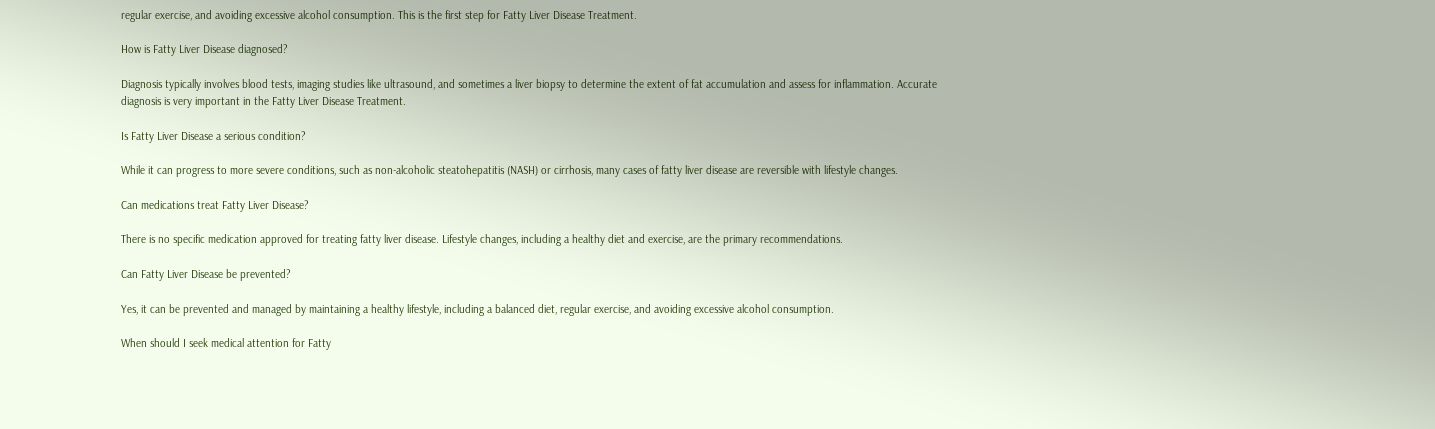regular exercise, and avoiding excessive alcohol consumption. This is the first step for Fatty Liver Disease Treatment.

How is Fatty Liver Disease diagnosed?

Diagnosis typically involves blood tests, imaging studies like ultrasound, and sometimes a liver biopsy to determine the extent of fat accumulation and assess for inflammation. Accurate diagnosis is very important in the Fatty Liver Disease Treatment.

Is Fatty Liver Disease a serious condition?

While it can progress to more severe conditions, such as non-alcoholic steatohepatitis (NASH) or cirrhosis, many cases of fatty liver disease are reversible with lifestyle changes.

Can medications treat Fatty Liver Disease?

There is no specific medication approved for treating fatty liver disease. Lifestyle changes, including a healthy diet and exercise, are the primary recommendations.

Can Fatty Liver Disease be prevented?

Yes, it can be prevented and managed by maintaining a healthy lifestyle, including a balanced diet, regular exercise, and avoiding excessive alcohol consumption.

When should I seek medical attention for Fatty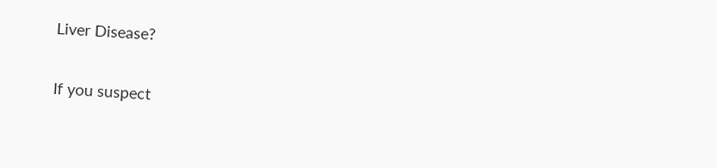Liver Disease?

If you suspect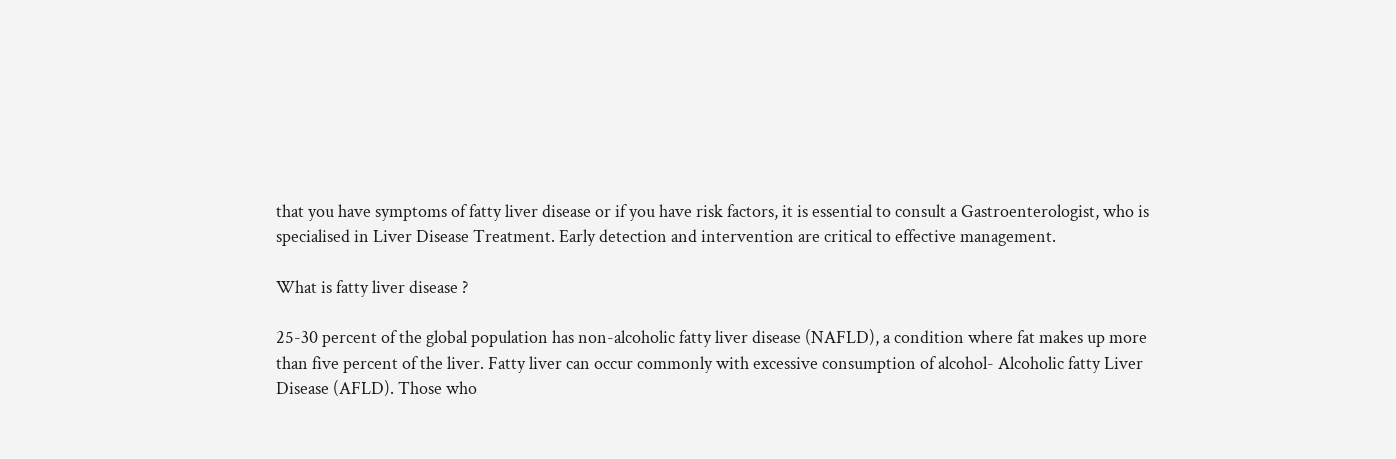that you have symptoms of fatty liver disease or if you have risk factors, it is essential to consult a Gastroenterologist, who is specialised in Liver Disease Treatment. Early detection and intervention are critical to effective management.

What is fatty liver disease ?

25-30 percent of the global population has non-alcoholic fatty liver disease (NAFLD), a condition where fat makes up more than five percent of the liver. Fatty liver can occur commonly with excessive consumption of alcohol- Alcoholic fatty Liver Disease (AFLD). Those who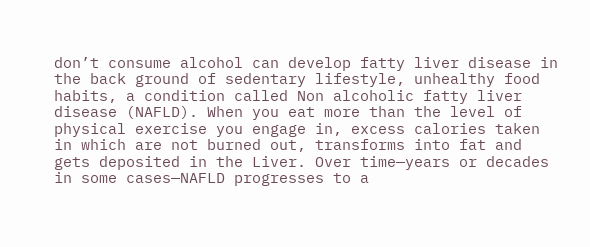don’t consume alcohol can develop fatty liver disease in the back ground of sedentary lifestyle, unhealthy food habits, a condition called Non alcoholic fatty liver disease (NAFLD). When you eat more than the level of physical exercise you engage in, excess calories taken in which are not burned out, transforms into fat and gets deposited in the Liver. Over time—years or decades in some cases—NAFLD progresses to a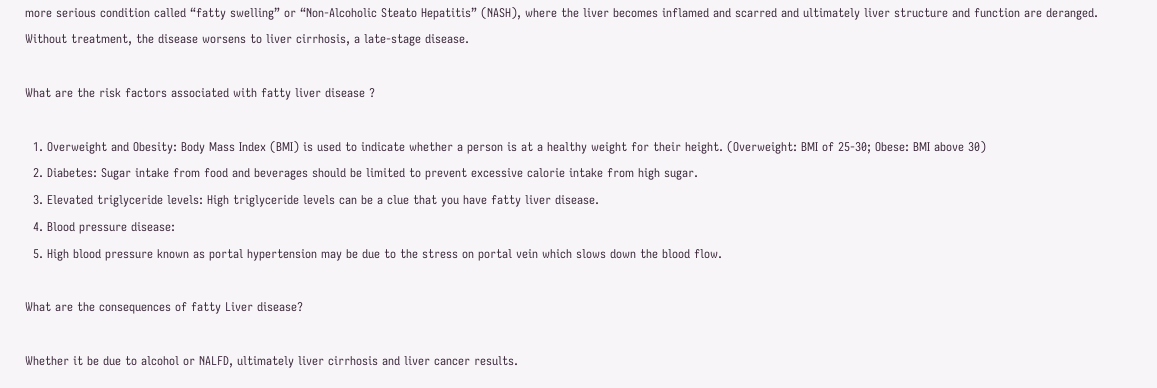more serious condition called “fatty swelling” or “Non-Alcoholic Steato Hepatitis” (NASH), where the liver becomes inflamed and scarred and ultimately liver structure and function are deranged. Without treatment, the disease worsens to liver cirrhosis, a late-stage disease.

What are the risk factors associated with fatty liver disease ?

  1. Overweight and Obesity: Body Mass Index (BMI) is used to indicate whether a person is at a healthy weight for their height. (Overweight: BMI of 25-30; Obese: BMI above 30)
  2. Diabetes: Sugar intake from food and beverages should be limited to prevent excessive calorie intake from high sugar.
  3. Elevated triglyceride levels: High triglyceride levels can be a clue that you have fatty liver disease.
  4. Blood pressure disease:
  5. High blood pressure known as portal hypertension may be due to the stress on portal vein which slows down the blood flow.

What are the consequences of fatty Liver disease?

Whether it be due to alcohol or NALFD, ultimately liver cirrhosis and liver cancer results.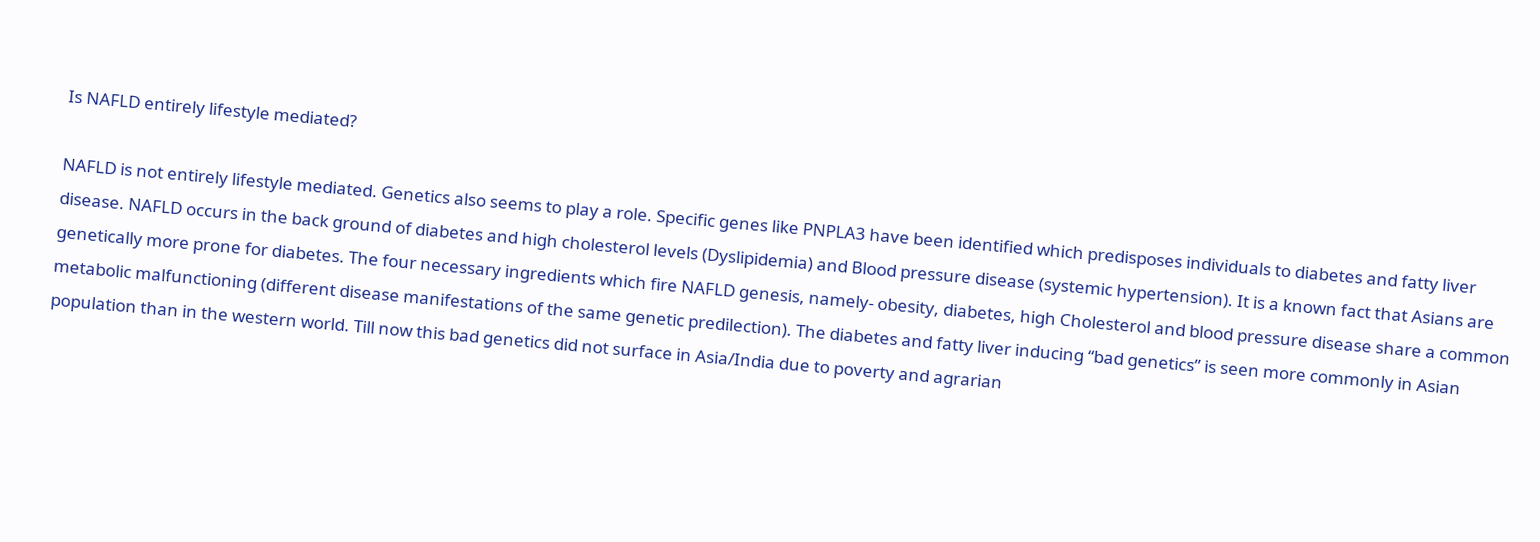Is NAFLD entirely lifestyle mediated?

NAFLD is not entirely lifestyle mediated. Genetics also seems to play a role. Specific genes like PNPLA3 have been identified which predisposes individuals to diabetes and fatty liver disease. NAFLD occurs in the back ground of diabetes and high cholesterol levels (Dyslipidemia) and Blood pressure disease (systemic hypertension). It is a known fact that Asians are genetically more prone for diabetes. The four necessary ingredients which fire NAFLD genesis, namely- obesity, diabetes, high Cholesterol and blood pressure disease share a common metabolic malfunctioning (different disease manifestations of the same genetic predilection). The diabetes and fatty liver inducing “bad genetics” is seen more commonly in Asian population than in the western world. Till now this bad genetics did not surface in Asia/India due to poverty and agrarian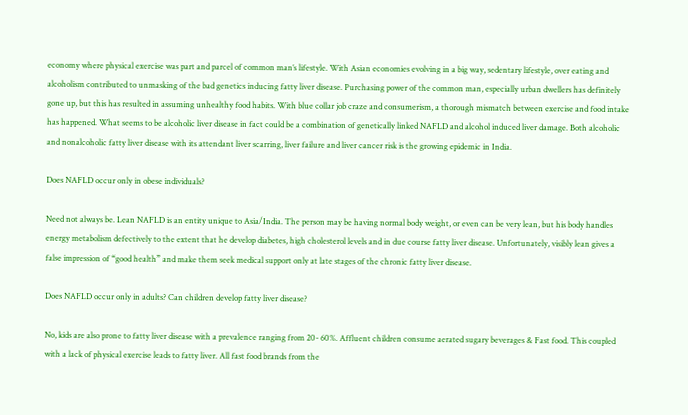economy where physical exercise was part and parcel of common man’s lifestyle. With Asian economies evolving in a big way, sedentary lifestyle, over eating and alcoholism contributed to unmasking of the bad genetics inducing fatty liver disease. Purchasing power of the common man, especially urban dwellers has definitely gone up, but this has resulted in assuming unhealthy food habits. With blue collar job craze and consumerism, a thorough mismatch between exercise and food intake has happened. What seems to be alcoholic liver disease in fact could be a combination of genetically linked NAFLD and alcohol induced liver damage. Both alcoholic and nonalcoholic fatty liver disease with its attendant liver scarring, liver failure and liver cancer risk is the growing epidemic in India.

Does NAFLD occur only in obese individuals?

Need not always be. Lean NAFLD is an entity unique to Asia/India. The person may be having normal body weight, or even can be very lean, but his body handles energy metabolism defectively to the extent that he develop diabetes, high cholesterol levels and in due course fatty liver disease. Unfortunately, visibly lean gives a false impression of “good health” and make them seek medical support only at late stages of the chronic fatty liver disease.

Does NAFLD occur only in adults? Can children develop fatty liver disease?

No, kids are also prone to fatty liver disease with a prevalence ranging from 20- 60%. Affluent children consume aerated sugary beverages & Fast food. This coupled with a lack of physical exercise leads to fatty liver. All fast food brands from the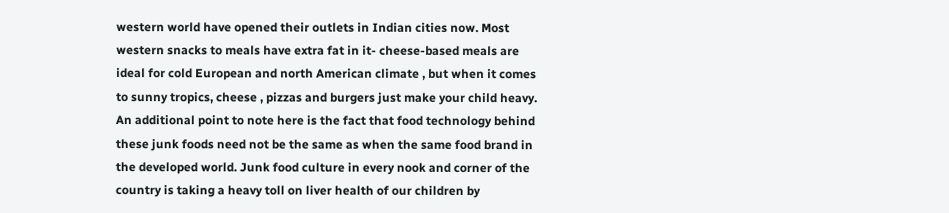western world have opened their outlets in Indian cities now. Most western snacks to meals have extra fat in it- cheese-based meals are ideal for cold European and north American climate , but when it comes to sunny tropics, cheese , pizzas and burgers just make your child heavy. An additional point to note here is the fact that food technology behind these junk foods need not be the same as when the same food brand in the developed world. Junk food culture in every nook and corner of the country is taking a heavy toll on liver health of our children by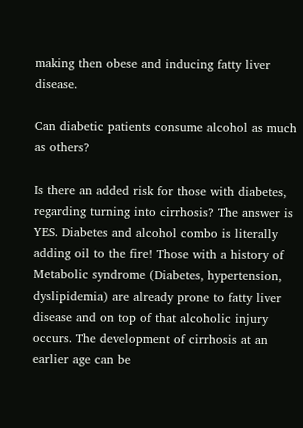making then obese and inducing fatty liver disease.

Can diabetic patients consume alcohol as much as others?

Is there an added risk for those with diabetes, regarding turning into cirrhosis? The answer is YES. Diabetes and alcohol combo is literally adding oil to the fire! Those with a history of Metabolic syndrome (Diabetes, hypertension, dyslipidemia) are already prone to fatty liver disease and on top of that alcoholic injury occurs. The development of cirrhosis at an earlier age can be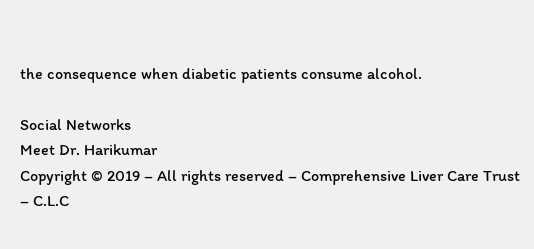the consequence when diabetic patients consume alcohol.

Social Networks
Meet Dr. Harikumar
Copyright © 2019 – All rights reserved – Comprehensive Liver Care Trust – C.L.C